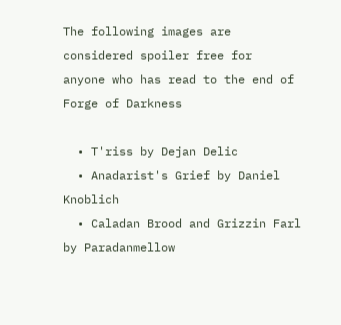The following images are considered spoiler free for
anyone who has read to the end of Forge of Darkness

  • T'riss by Dejan Delic
  • Anadarist's Grief by Daniel Knoblich
  • Caladan Brood and Grizzin Farl by Paradanmellow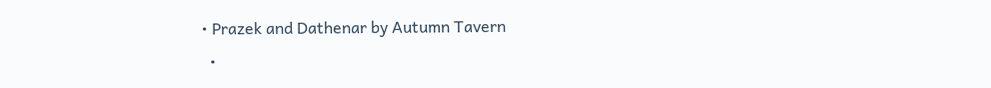• Prazek and Dathenar by Autumn Tavern
  •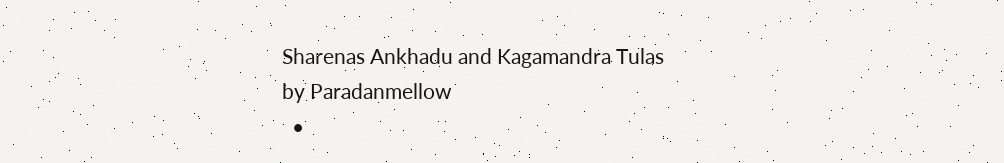Sharenas Ankhadu and Kagamandra Tulas by Paradanmellow
  •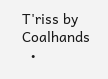T'riss by Coalhands
  •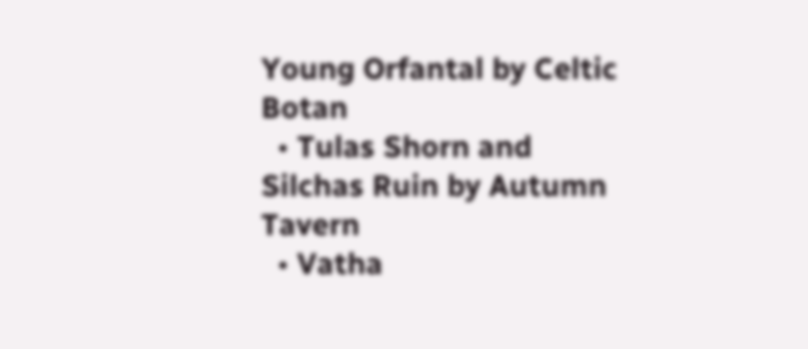Young Orfantal by Celtic Botan
  • Tulas Shorn and Silchas Ruin by Autumn Tavern
  • Vatha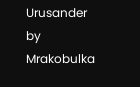Urusander by Mrakobulka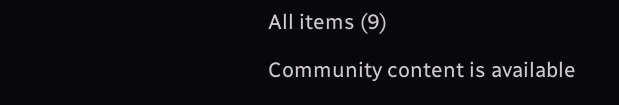All items (9)

Community content is available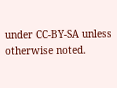under CC-BY-SA unless otherwise noted.